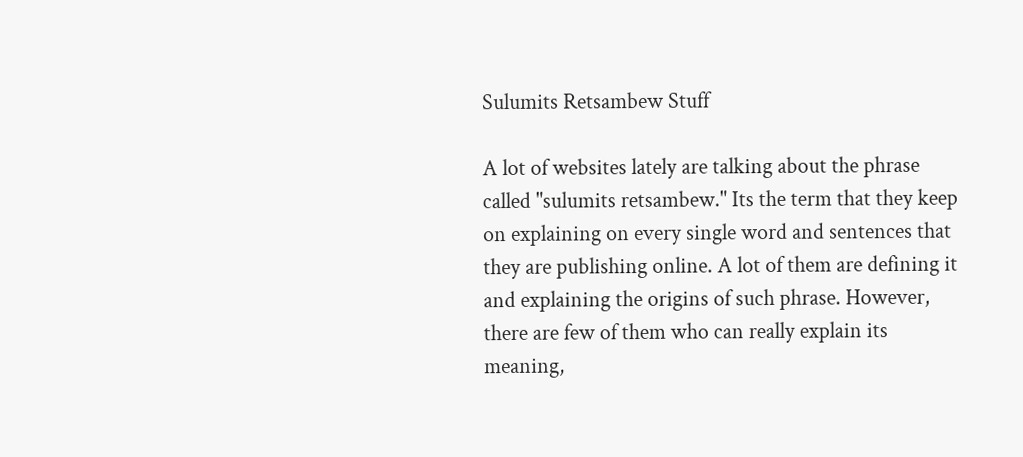Sulumits Retsambew Stuff

A lot of websites lately are talking about the phrase called "sulumits retsambew." Its the term that they keep on explaining on every single word and sentences that they are publishing online. A lot of them are defining it and explaining the origins of such phrase. However, there are few of them who can really explain its meaning,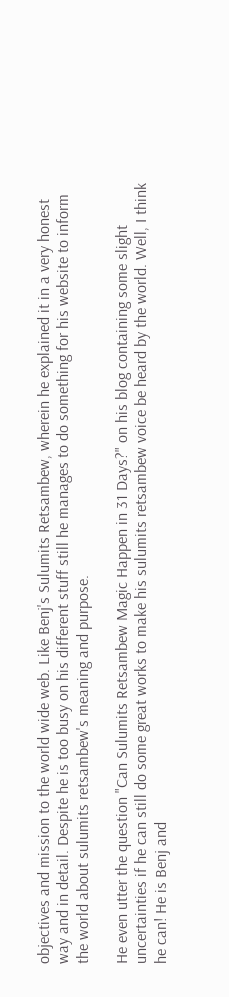objectives and mission to the world wide web. Like Benj's Sulumits Retsambew, wherein he explained it in a very honest way and in detail. Despite he is too busy on his different stuff still he manages to do something for his website to inform the world about sulumits retsambew's meaning and purpose.

He even utter the question "Can Sulumits Retsambew Magic Happen in 31 Days?" on his blog containing some slight uncertainties if he can still do some great works to make his sulumits retsambew voice be heard by the world. Well, I think he can! He is Benj and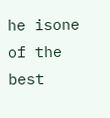he isone of the best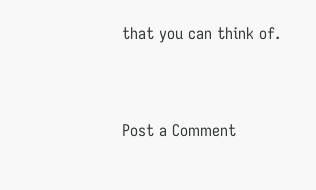that you can think of.


Post a Comment